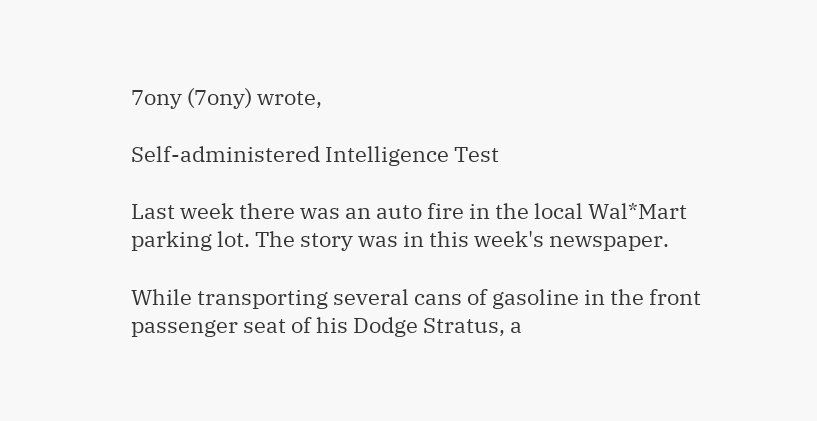7ony (7ony) wrote,

Self-administered Intelligence Test

Last week there was an auto fire in the local Wal*Mart parking lot. The story was in this week's newspaper.

While transporting several cans of gasoline in the front passenger seat of his Dodge Stratus, a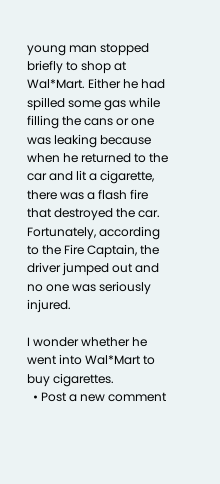young man stopped briefly to shop at Wal*Mart. Either he had spilled some gas while filling the cans or one was leaking because when he returned to the car and lit a cigarette, there was a flash fire that destroyed the car. Fortunately, according to the Fire Captain, the driver jumped out and no one was seriously injured.

I wonder whether he went into Wal*Mart to buy cigarettes.
  • Post a new comment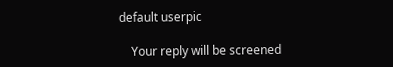default userpic

    Your reply will be screened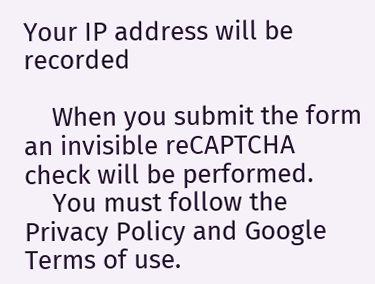Your IP address will be recorded

    When you submit the form an invisible reCAPTCHA check will be performed.
    You must follow the Privacy Policy and Google Terms of use.